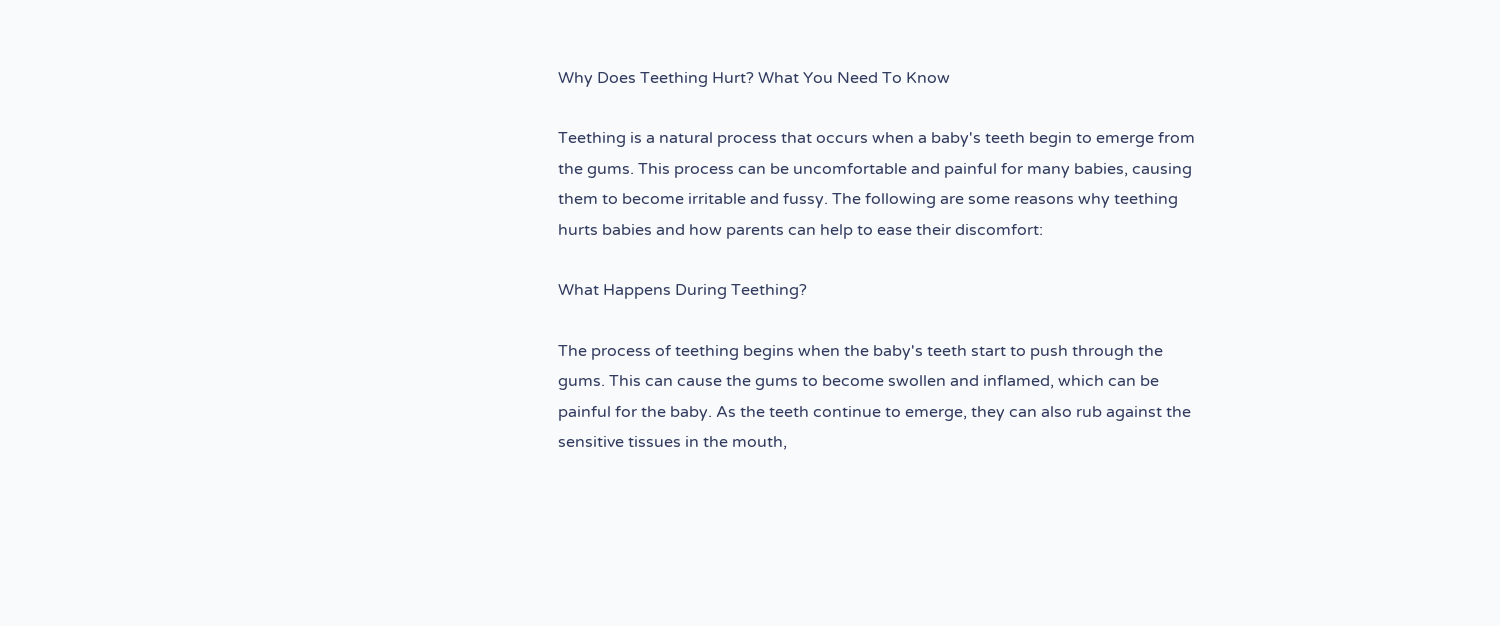Why Does Teething Hurt? What You Need To Know

Teething is a natural process that occurs when a baby's teeth begin to emerge from the gums. This process can be uncomfortable and painful for many babies, causing them to become irritable and fussy. The following are some reasons why teething hurts babies and how parents can help to ease their discomfort:

What Happens During Teething?

The process of teething begins when the baby's teeth start to push through the gums. This can cause the gums to become swollen and inflamed, which can be painful for the baby. As the teeth continue to emerge, they can also rub against the sensitive tissues in the mouth,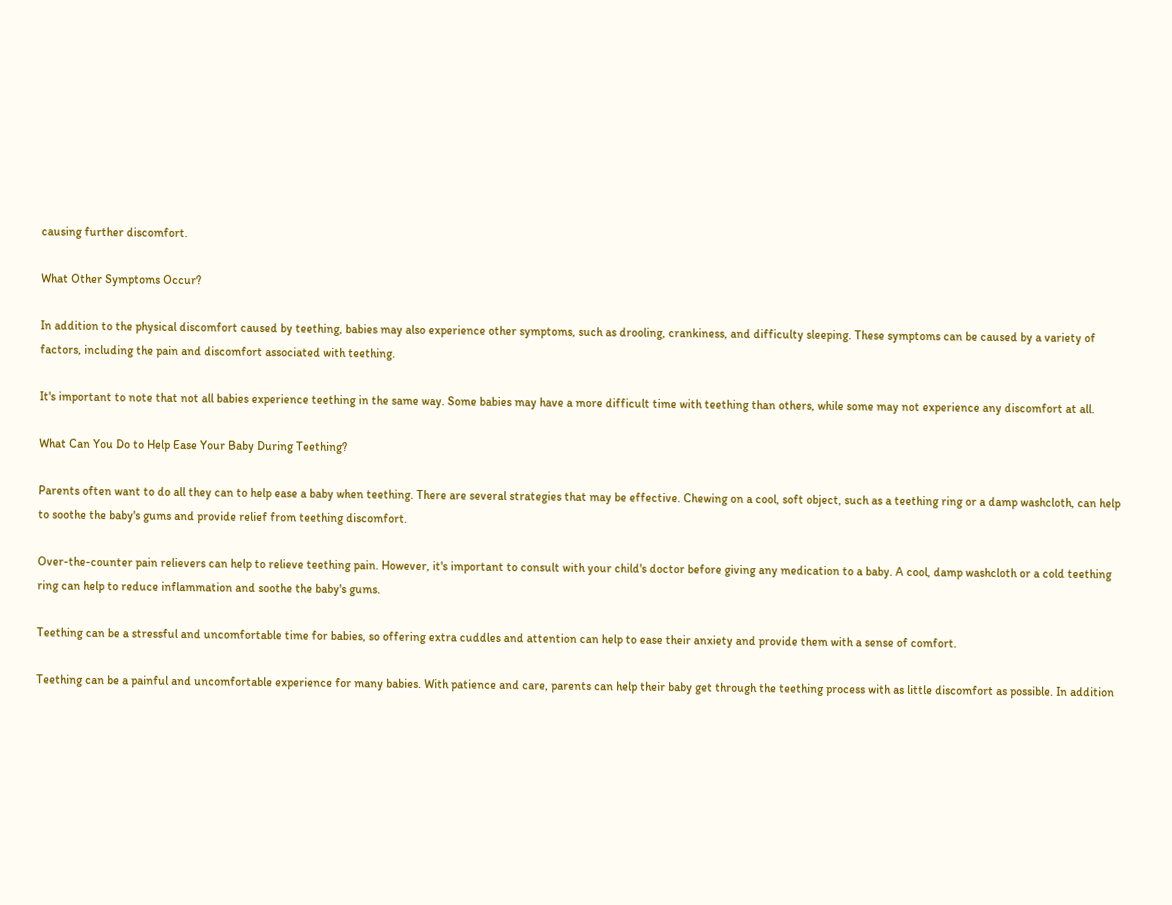causing further discomfort.

What Other Symptoms Occur?

In addition to the physical discomfort caused by teething, babies may also experience other symptoms, such as drooling, crankiness, and difficulty sleeping. These symptoms can be caused by a variety of factors, including the pain and discomfort associated with teething.

It's important to note that not all babies experience teething in the same way. Some babies may have a more difficult time with teething than others, while some may not experience any discomfort at all.

What Can You Do to Help Ease Your Baby During Teething?

Parents often want to do all they can to help ease a baby when teething. There are several strategies that may be effective. Chewing on a cool, soft object, such as a teething ring or a damp washcloth, can help to soothe the baby's gums and provide relief from teething discomfort.

Over-the-counter pain relievers can help to relieve teething pain. However, it's important to consult with your child's doctor before giving any medication to a baby. A cool, damp washcloth or a cold teething ring can help to reduce inflammation and soothe the baby's gums.

Teething can be a stressful and uncomfortable time for babies, so offering extra cuddles and attention can help to ease their anxiety and provide them with a sense of comfort.

Teething can be a painful and uncomfortable experience for many babies. With patience and care, parents can help their baby get through the teething process with as little discomfort as possible. In addition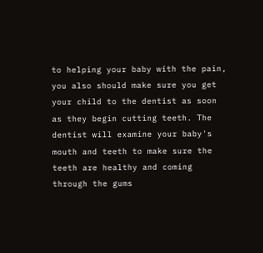to helping your baby with the pain, you also should make sure you get your child to the dentist as soon as they begin cutting teeth. The dentist will examine your baby's mouth and teeth to make sure the teeth are healthy and coming through the gums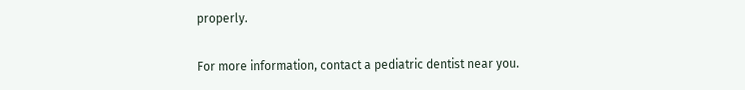properly.

For more information, contact a pediatric dentist near you.